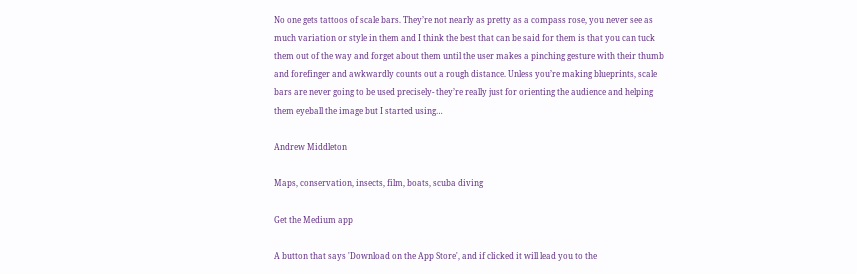No one gets tattoos of scale bars. They’re not nearly as pretty as a compass rose, you never see as much variation or style in them and I think the best that can be said for them is that you can tuck them out of the way and forget about them until the user makes a pinching gesture with their thumb and forefinger and awkwardly counts out a rough distance. Unless you’re making blueprints, scale bars are never going to be used precisely- they’re really just for orienting the audience and helping them eyeball the image but I started using…

Andrew Middleton

Maps, conservation, insects, film, boats, scuba diving

Get the Medium app

A button that says 'Download on the App Store', and if clicked it will lead you to the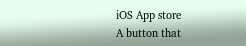iOS App store
A button that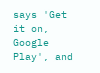says 'Get it on, Google Play', and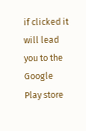if clicked it will lead you to the Google Play store